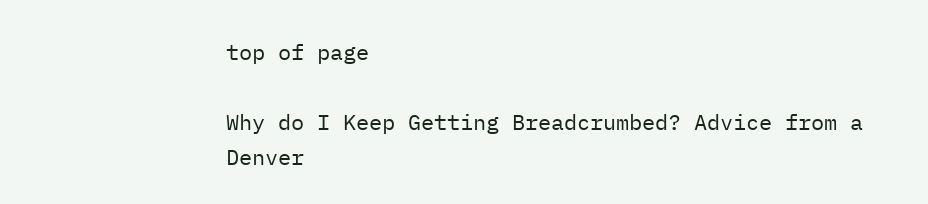top of page

Why do I Keep Getting Breadcrumbed? Advice from a Denver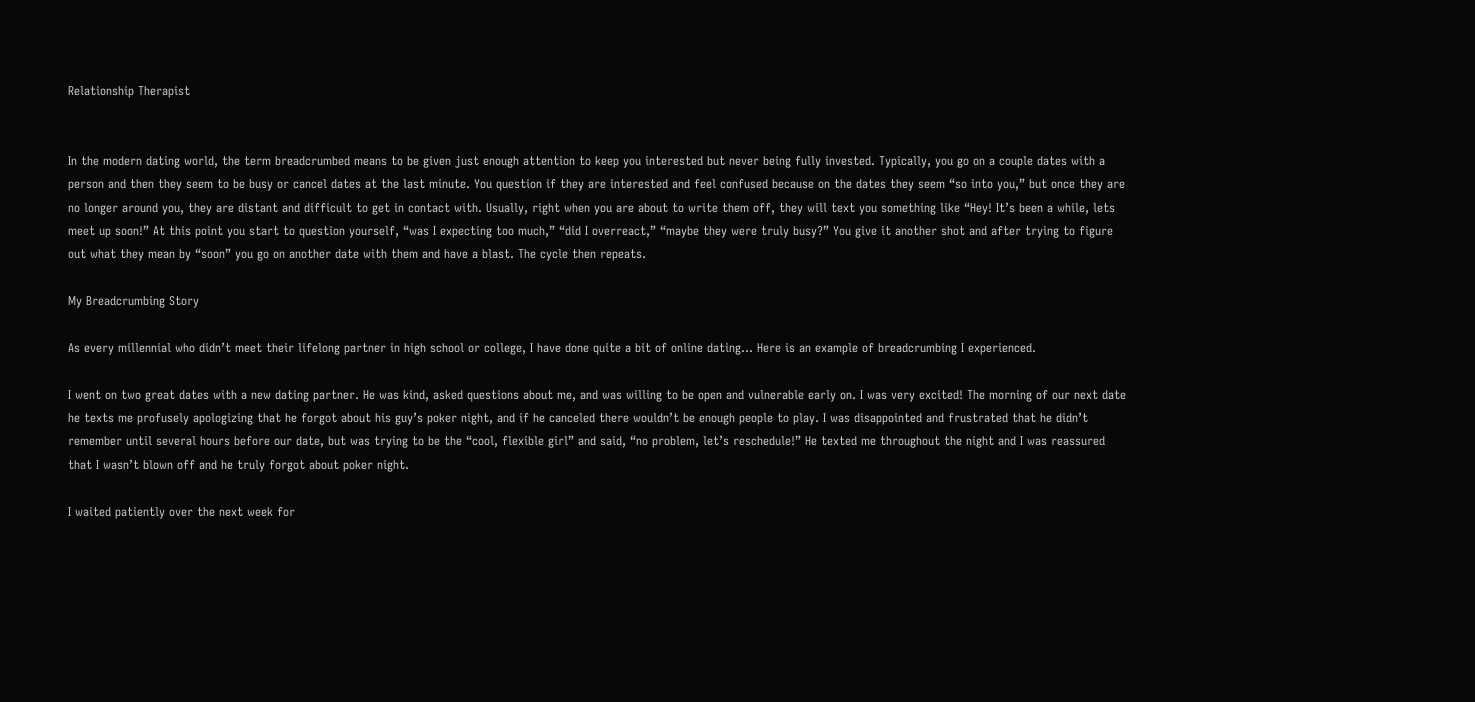Relationship Therapist


In the modern dating world, the term breadcrumbed means to be given just enough attention to keep you interested but never being fully invested. Typically, you go on a couple dates with a person and then they seem to be busy or cancel dates at the last minute. You question if they are interested and feel confused because on the dates they seem “so into you,” but once they are no longer around you, they are distant and difficult to get in contact with. Usually, right when you are about to write them off, they will text you something like “Hey! It’s been a while, lets meet up soon!” At this point you start to question yourself, “was I expecting too much,” “did I overreact,” “maybe they were truly busy?” You give it another shot and after trying to figure out what they mean by “soon” you go on another date with them and have a blast. The cycle then repeats.

My Breadcrumbing Story

As every millennial who didn’t meet their lifelong partner in high school or college, I have done quite a bit of online dating… Here is an example of breadcrumbing I experienced.

I went on two great dates with a new dating partner. He was kind, asked questions about me, and was willing to be open and vulnerable early on. I was very excited! The morning of our next date he texts me profusely apologizing that he forgot about his guy’s poker night, and if he canceled there wouldn’t be enough people to play. I was disappointed and frustrated that he didn’t remember until several hours before our date, but was trying to be the “cool, flexible girl” and said, “no problem, let’s reschedule!” He texted me throughout the night and I was reassured that I wasn’t blown off and he truly forgot about poker night.

I waited patiently over the next week for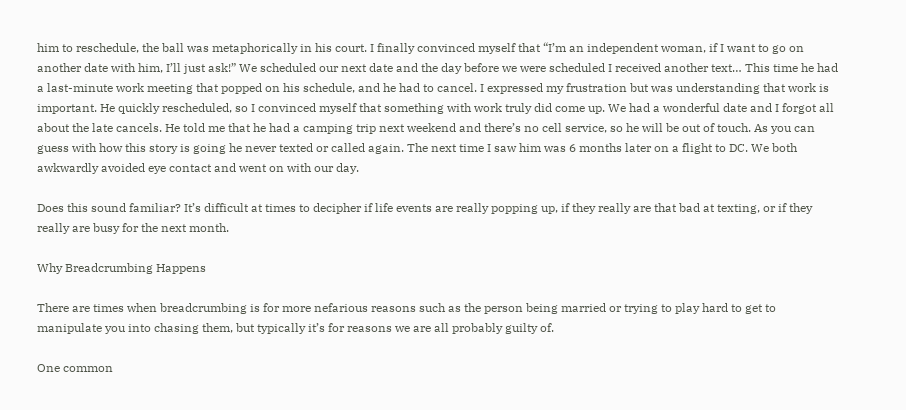him to reschedule, the ball was metaphorically in his court. I finally convinced myself that “I’m an independent woman, if I want to go on another date with him, I’ll just ask!” We scheduled our next date and the day before we were scheduled I received another text… This time he had a last-minute work meeting that popped on his schedule, and he had to cancel. I expressed my frustration but was understanding that work is important. He quickly rescheduled, so I convinced myself that something with work truly did come up. We had a wonderful date and I forgot all about the late cancels. He told me that he had a camping trip next weekend and there’s no cell service, so he will be out of touch. As you can guess with how this story is going he never texted or called again. The next time I saw him was 6 months later on a flight to DC. We both awkwardly avoided eye contact and went on with our day.

Does this sound familiar? It’s difficult at times to decipher if life events are really popping up, if they really are that bad at texting, or if they really are busy for the next month.

Why Breadcrumbing Happens

There are times when breadcrumbing is for more nefarious reasons such as the person being married or trying to play hard to get to manipulate you into chasing them, but typically it’s for reasons we are all probably guilty of.

One common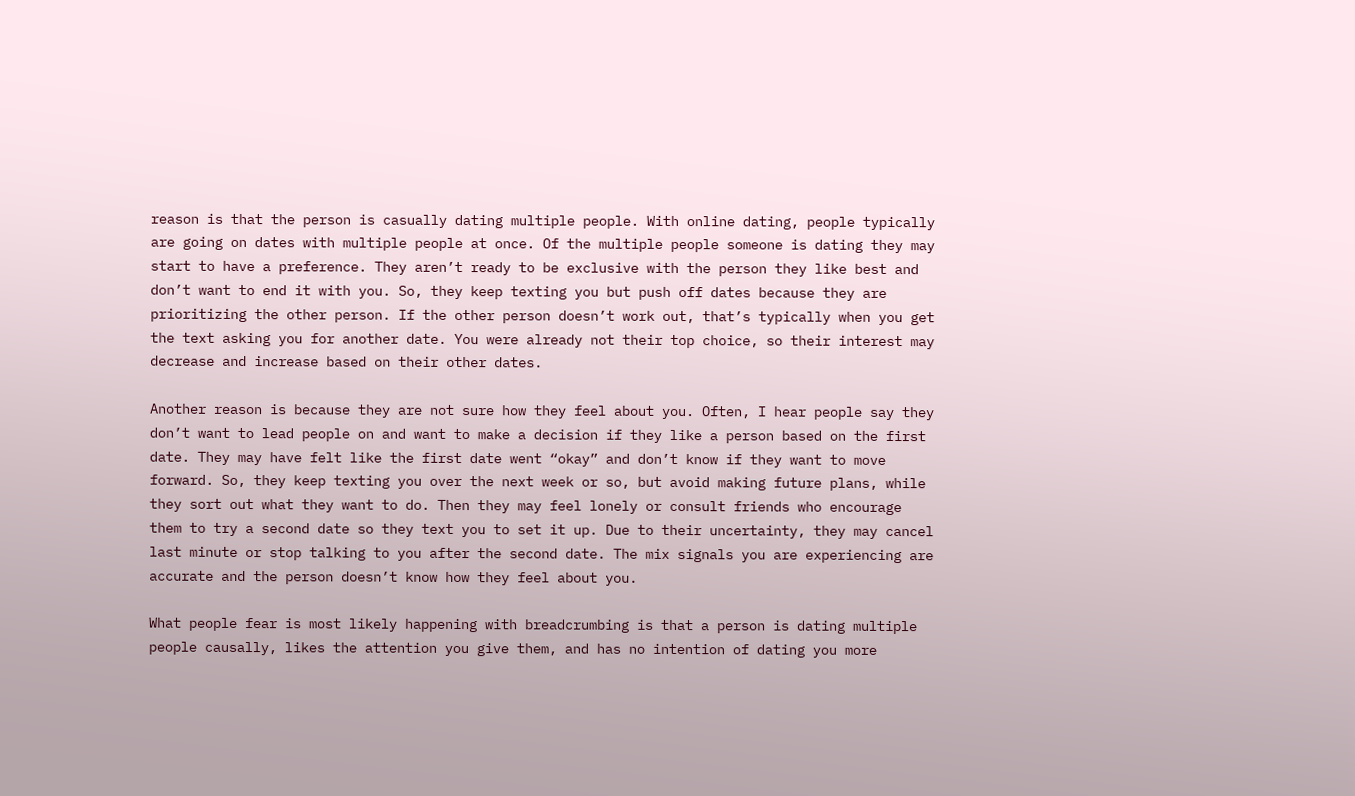reason is that the person is casually dating multiple people. With online dating, people typically are going on dates with multiple people at once. Of the multiple people someone is dating they may start to have a preference. They aren’t ready to be exclusive with the person they like best and don’t want to end it with you. So, they keep texting you but push off dates because they are prioritizing the other person. If the other person doesn’t work out, that’s typically when you get the text asking you for another date. You were already not their top choice, so their interest may decrease and increase based on their other dates.

Another reason is because they are not sure how they feel about you. Often, I hear people say they don’t want to lead people on and want to make a decision if they like a person based on the first date. They may have felt like the first date went “okay” and don’t know if they want to move forward. So, they keep texting you over the next week or so, but avoid making future plans, while they sort out what they want to do. Then they may feel lonely or consult friends who encourage them to try a second date so they text you to set it up. Due to their uncertainty, they may cancel last minute or stop talking to you after the second date. The mix signals you are experiencing are accurate and the person doesn’t know how they feel about you.

What people fear is most likely happening with breadcrumbing is that a person is dating multiple people causally, likes the attention you give them, and has no intention of dating you more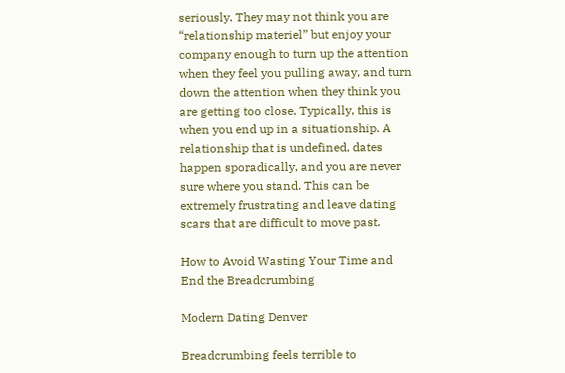seriously. They may not think you are “relationship materiel” but enjoy your company enough to turn up the attention when they feel you pulling away, and turn down the attention when they think you are getting too close. Typically, this is when you end up in a situationship. A relationship that is undefined, dates happen sporadically, and you are never sure where you stand. This can be extremely frustrating and leave dating scars that are difficult to move past.

How to Avoid Wasting Your Time and End the Breadcrumbing

Modern Dating Denver

Breadcrumbing feels terrible to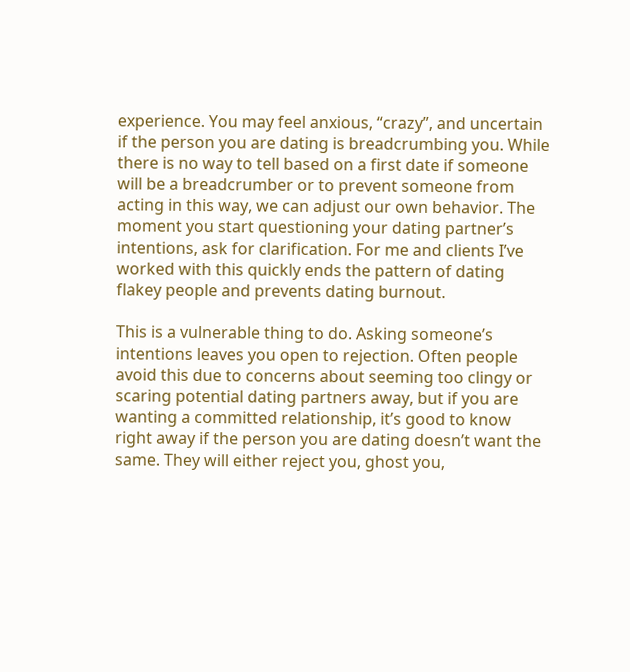experience. You may feel anxious, “crazy”, and uncertain if the person you are dating is breadcrumbing you. While there is no way to tell based on a first date if someone will be a breadcrumber or to prevent someone from acting in this way, we can adjust our own behavior. The moment you start questioning your dating partner’s intentions, ask for clarification. For me and clients I’ve worked with this quickly ends the pattern of dating flakey people and prevents dating burnout.

This is a vulnerable thing to do. Asking someone’s intentions leaves you open to rejection. Often people avoid this due to concerns about seeming too clingy or scaring potential dating partners away, but if you are wanting a committed relationship, it’s good to know right away if the person you are dating doesn’t want the same. They will either reject you, ghost you,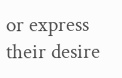or express their desire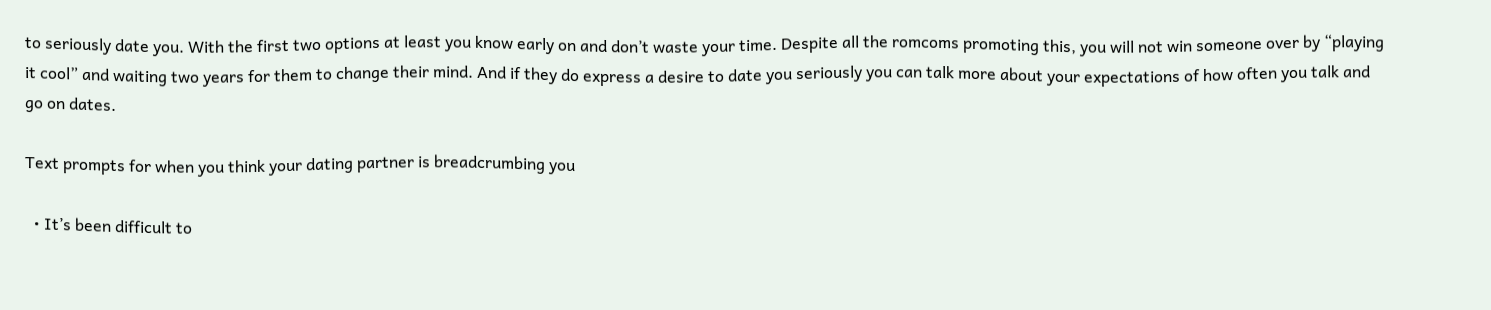to seriously date you. With the first two options at least you know early on and don’t waste your time. Despite all the romcoms promoting this, you will not win someone over by “playing it cool” and waiting two years for them to change their mind. And if they do express a desire to date you seriously you can talk more about your expectations of how often you talk and go on dates.

Text prompts for when you think your dating partner is breadcrumbing you

  • It’s been difficult to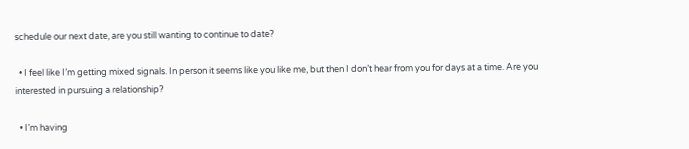schedule our next date, are you still wanting to continue to date?

  • I feel like I’m getting mixed signals. In person it seems like you like me, but then I don’t hear from you for days at a time. Are you interested in pursuing a relationship?

  • I’m having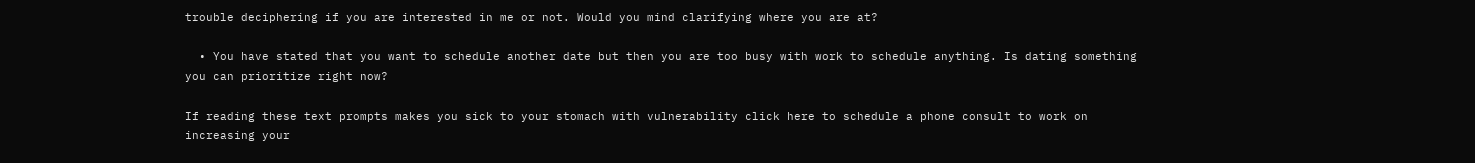trouble deciphering if you are interested in me or not. Would you mind clarifying where you are at?

  • You have stated that you want to schedule another date but then you are too busy with work to schedule anything. Is dating something you can prioritize right now?

If reading these text prompts makes you sick to your stomach with vulnerability click here to schedule a phone consult to work on increasing your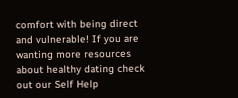comfort with being direct and vulnerable! If you are wanting more resources about healthy dating check out our Self Help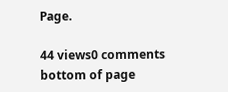Page.

44 views0 comments
bottom of page